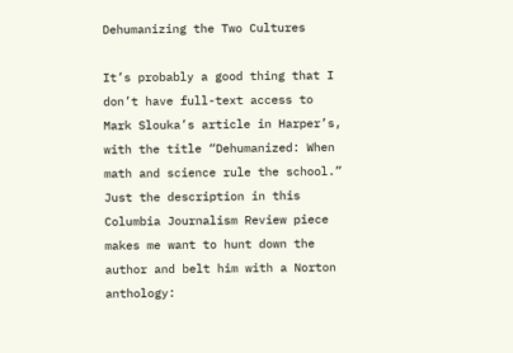Dehumanizing the Two Cultures

It’s probably a good thing that I don’t have full-text access to Mark Slouka’s article in Harper’s, with the title “Dehumanized: When math and science rule the school.” Just the description in this Columbia Journalism Review piece makes me want to hunt down the author and belt him with a Norton anthology: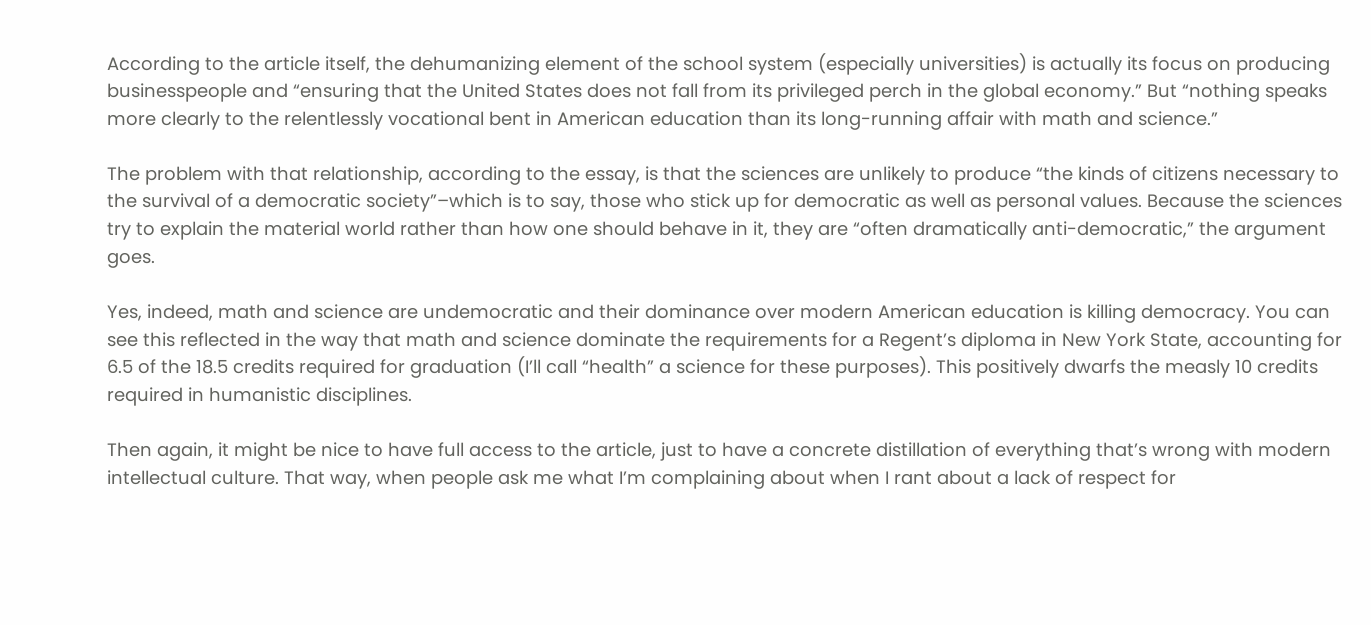According to the article itself, the dehumanizing element of the school system (especially universities) is actually its focus on producing businesspeople and “ensuring that the United States does not fall from its privileged perch in the global economy.” But “nothing speaks more clearly to the relentlessly vocational bent in American education than its long-running affair with math and science.”

The problem with that relationship, according to the essay, is that the sciences are unlikely to produce “the kinds of citizens necessary to the survival of a democratic society”–which is to say, those who stick up for democratic as well as personal values. Because the sciences try to explain the material world rather than how one should behave in it, they are “often dramatically anti-democratic,” the argument goes.

Yes, indeed, math and science are undemocratic and their dominance over modern American education is killing democracy. You can see this reflected in the way that math and science dominate the requirements for a Regent’s diploma in New York State, accounting for 6.5 of the 18.5 credits required for graduation (I’ll call “health” a science for these purposes). This positively dwarfs the measly 10 credits required in humanistic disciplines.

Then again, it might be nice to have full access to the article, just to have a concrete distillation of everything that’s wrong with modern intellectual culture. That way, when people ask me what I’m complaining about when I rant about a lack of respect for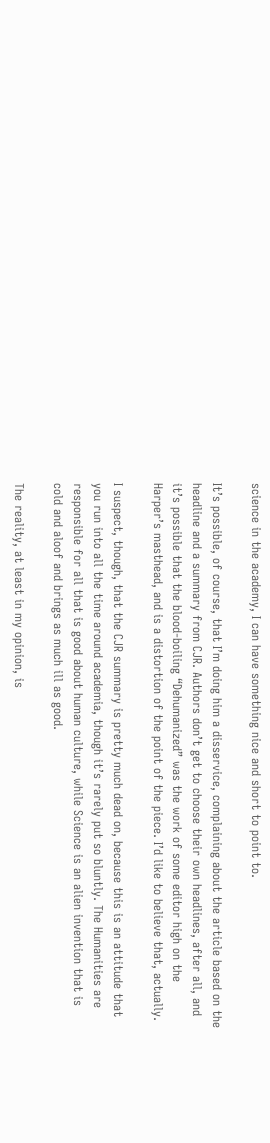science in the academy, I can have something nice and short to point to.

It’s possible, of course, that I’m doing him a disservice, complaining about the article based on the headline and a summary from CJR. Authors don’t get to choose their own headlines, after all, and it’s possible that the blood-boiling “Dehumanized” was the work of some editor high on the Harper’s masthead, and is a distortion of the point of the piece. I’d like to believe that, actually.

I suspect, though, that the CJR summary is pretty much dead on, because this is an attitude that you run into all the time around academia, though it’s rarely put so bluntly. The Humanities are responsible for all that is good about human culture, while Science is an alien invention that is cold and aloof and brings as much ill as good.

The reality, at least in my opinion, is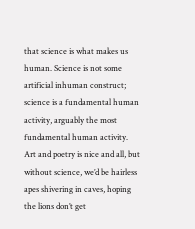that science is what makes us human. Science is not some artificial inhuman construct; science is a fundamental human activity, arguably the most fundamental human activity. Art and poetry is nice and all, but without science, we’d be hairless apes shivering in caves, hoping the lions don’t get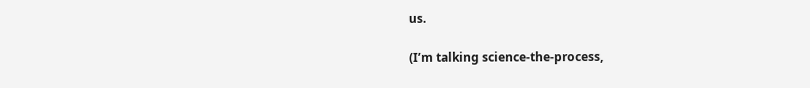us.

(I’m talking science-the-process,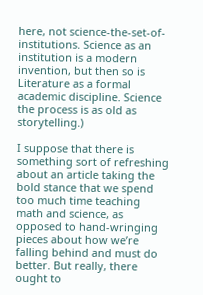here, not science-the-set-of-institutions. Science as an institution is a modern invention, but then so is Literature as a formal academic discipline. Science the process is as old as storytelling.)

I suppose that there is something sort of refreshing about an article taking the bold stance that we spend too much time teaching math and science, as opposed to hand-wringing pieces about how we’re falling behind and must do better. But really, there ought to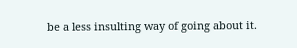be a less insulting way of going about it.